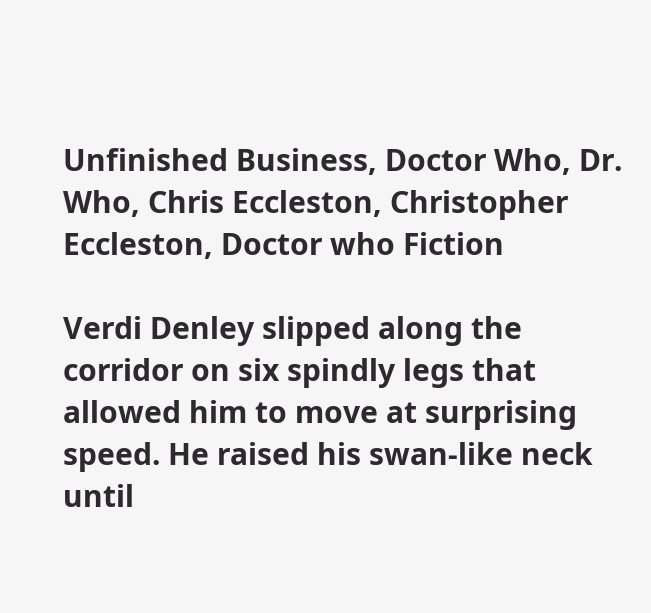Unfinished Business, Doctor Who, Dr. Who, Chris Eccleston, Christopher Eccleston, Doctor who Fiction

Verdi Denley slipped along the corridor on six spindly legs that allowed him to move at surprising speed. He raised his swan-like neck until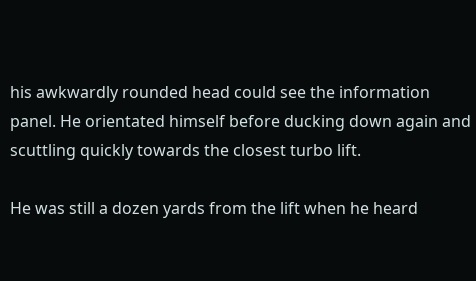his awkwardly rounded head could see the information panel. He orientated himself before ducking down again and scuttling quickly towards the closest turbo lift.

He was still a dozen yards from the lift when he heard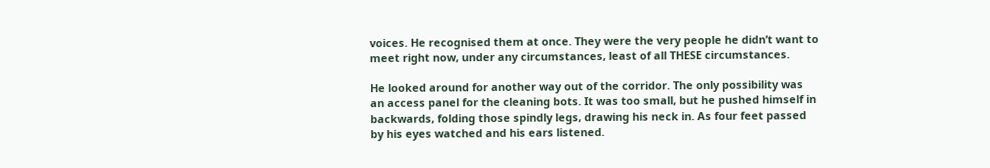voices. He recognised them at once. They were the very people he didn’t want to meet right now, under any circumstances, least of all THESE circumstances.

He looked around for another way out of the corridor. The only possibility was an access panel for the cleaning bots. It was too small, but he pushed himself in backwards, folding those spindly legs, drawing his neck in. As four feet passed by his eyes watched and his ears listened.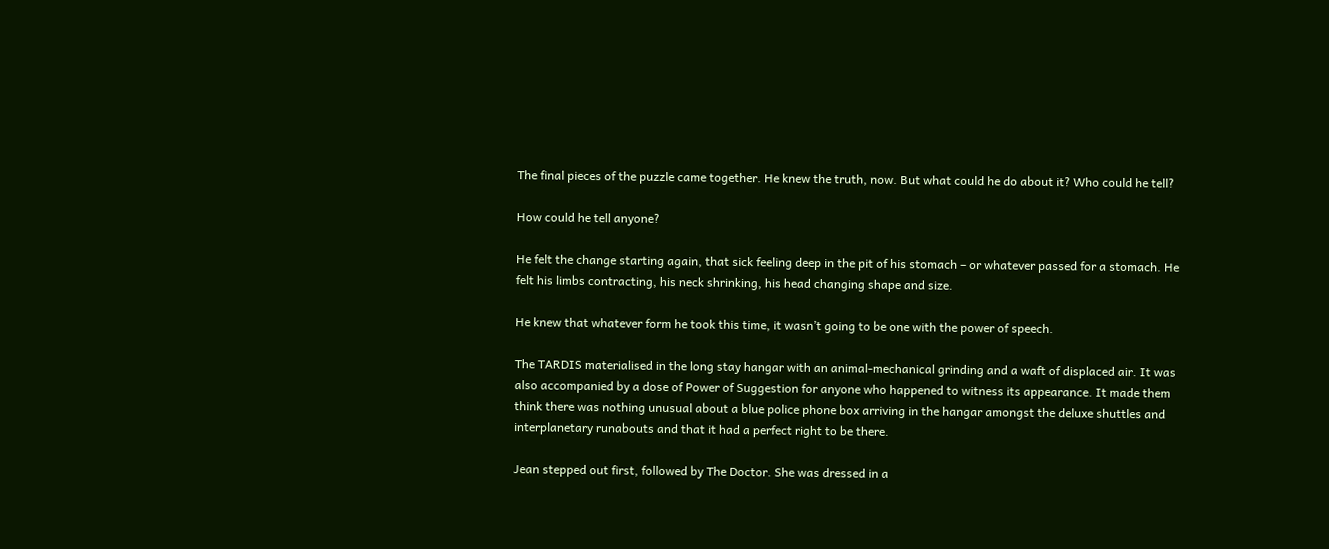The final pieces of the puzzle came together. He knew the truth, now. But what could he do about it? Who could he tell?

How could he tell anyone?

He felt the change starting again, that sick feeling deep in the pit of his stomach – or whatever passed for a stomach. He felt his limbs contracting, his neck shrinking, his head changing shape and size.

He knew that whatever form he took this time, it wasn’t going to be one with the power of speech.

The TARDIS materialised in the long stay hangar with an animal-mechanical grinding and a waft of displaced air. It was also accompanied by a dose of Power of Suggestion for anyone who happened to witness its appearance. It made them think there was nothing unusual about a blue police phone box arriving in the hangar amongst the deluxe shuttles and interplanetary runabouts and that it had a perfect right to be there.

Jean stepped out first, followed by The Doctor. She was dressed in a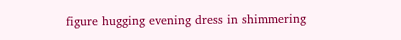figure hugging evening dress in shimmering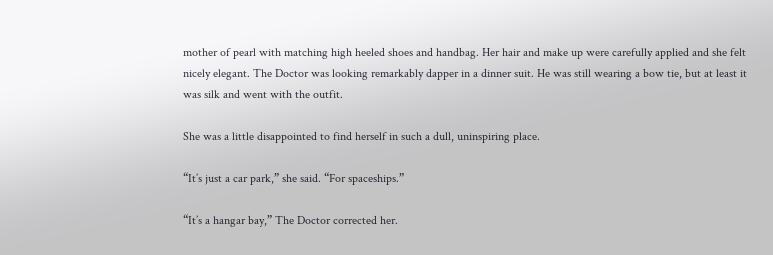mother of pearl with matching high heeled shoes and handbag. Her hair and make up were carefully applied and she felt nicely elegant. The Doctor was looking remarkably dapper in a dinner suit. He was still wearing a bow tie, but at least it was silk and went with the outfit.

She was a little disappointed to find herself in such a dull, uninspiring place.

“It’s just a car park,” she said. “For spaceships.”

“It’s a hangar bay,” The Doctor corrected her.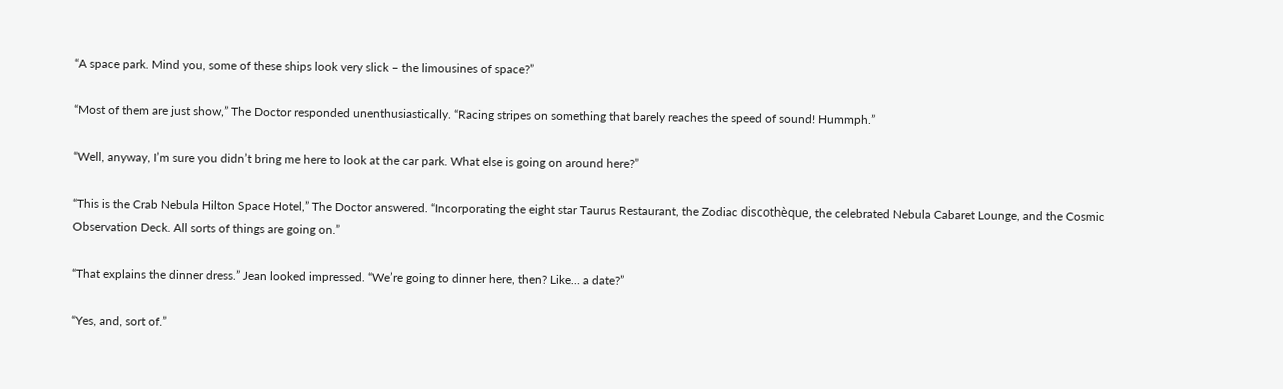“A space park. Mind you, some of these ships look very slick – the limousines of space?”

“Most of them are just show,” The Doctor responded unenthusiastically. “Racing stripes on something that barely reaches the speed of sound! Hummph.”

“Well, anyway, I’m sure you didn’t bring me here to look at the car park. What else is going on around here?”

“This is the Crab Nebula Hilton Space Hotel,” The Doctor answered. “Incorporating the eight star Taurus Restaurant, the Zodiac discothèque, the celebrated Nebula Cabaret Lounge, and the Cosmic Observation Deck. All sorts of things are going on.”

“That explains the dinner dress.” Jean looked impressed. “We’re going to dinner here, then? Like… a date?”

“Yes, and, sort of.”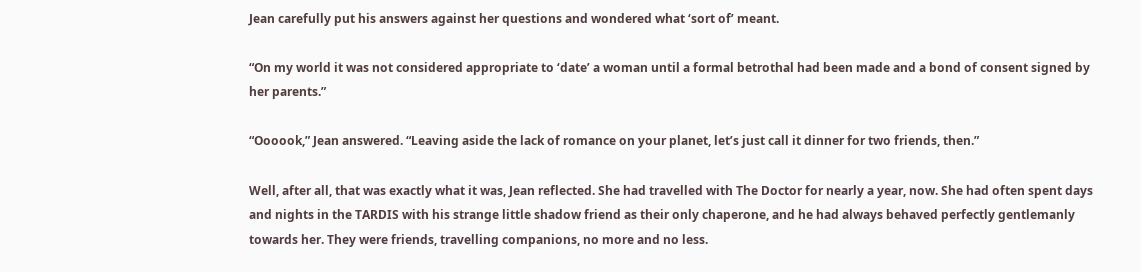Jean carefully put his answers against her questions and wondered what ‘sort of’ meant.

“On my world it was not considered appropriate to ‘date’ a woman until a formal betrothal had been made and a bond of consent signed by her parents.”

“Oooook,” Jean answered. “Leaving aside the lack of romance on your planet, let’s just call it dinner for two friends, then.”

Well, after all, that was exactly what it was, Jean reflected. She had travelled with The Doctor for nearly a year, now. She had often spent days and nights in the TARDIS with his strange little shadow friend as their only chaperone, and he had always behaved perfectly gentlemanly towards her. They were friends, travelling companions, no more and no less.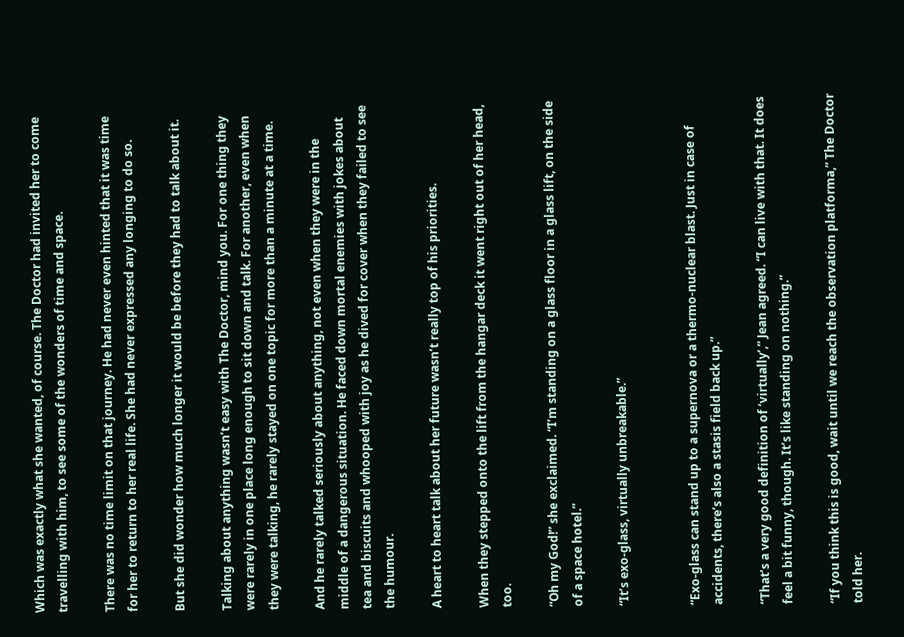Which was exactly what she wanted, of course. The Doctor had invited her to come travelling with him, to see some of the wonders of time and space.

There was no time limit on that journey. He had never even hinted that it was time for her to return to her real life. She had never expressed any longing to do so.

But she did wonder how much longer it would be before they had to talk about it.

Talking about anything wasn’t easy with The Doctor, mind you. For one thing they were rarely in one place long enough to sit down and talk. For another, even when they were talking, he rarely stayed on one topic for more than a minute at a time.

And he rarely talked seriously about anything, not even when they were in the middle of a dangerous situation. He faced down mortal enemies with jokes about tea and biscuits and whooped with joy as he dived for cover when they failed to see the humour.

A heart to heart talk about her future wasn’t really top of his priorities.

When they stepped onto the lift from the hangar deck it went right out of her head, too.

“Oh my God!” she exclaimed. “I’m standing on a glass floor in a glass lift, on the side of a space hotel.”

“It’s exo-glass, virtually unbreakable.”


“Exo-glass can stand up to a supernova or a thermo-nuclear blast. Just in case of accidents, there’s also a stasis field back up.”

“That’s a very good definition of ‘virtually’,” Jean agreed. “I can live with that. It does feel a bit funny, though. It’s like standing on nothing.”

“If you think this is good, wait until we reach the observation platforma,” The Doctor told her.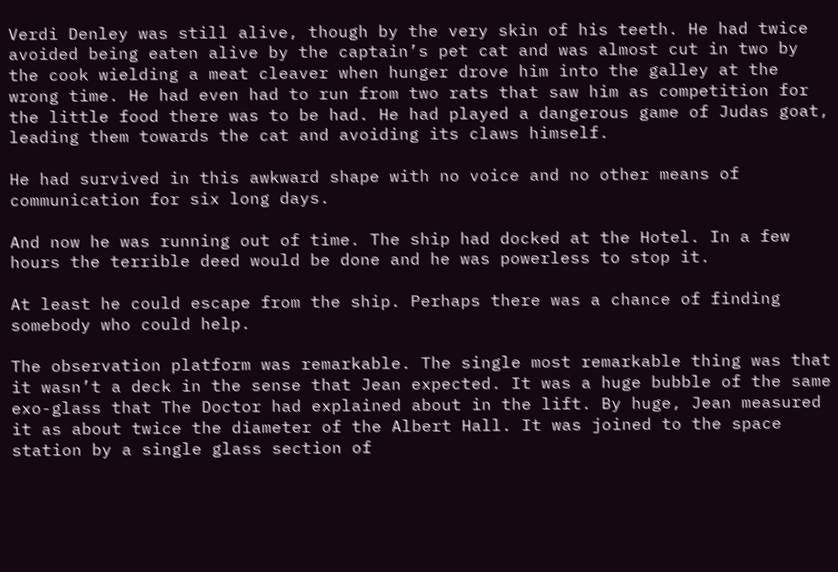Verdi Denley was still alive, though by the very skin of his teeth. He had twice avoided being eaten alive by the captain’s pet cat and was almost cut in two by the cook wielding a meat cleaver when hunger drove him into the galley at the wrong time. He had even had to run from two rats that saw him as competition for the little food there was to be had. He had played a dangerous game of Judas goat, leading them towards the cat and avoiding its claws himself.

He had survived in this awkward shape with no voice and no other means of communication for six long days.

And now he was running out of time. The ship had docked at the Hotel. In a few hours the terrible deed would be done and he was powerless to stop it.

At least he could escape from the ship. Perhaps there was a chance of finding somebody who could help.

The observation platform was remarkable. The single most remarkable thing was that it wasn’t a deck in the sense that Jean expected. It was a huge bubble of the same exo-glass that The Doctor had explained about in the lift. By huge, Jean measured it as about twice the diameter of the Albert Hall. It was joined to the space station by a single glass section of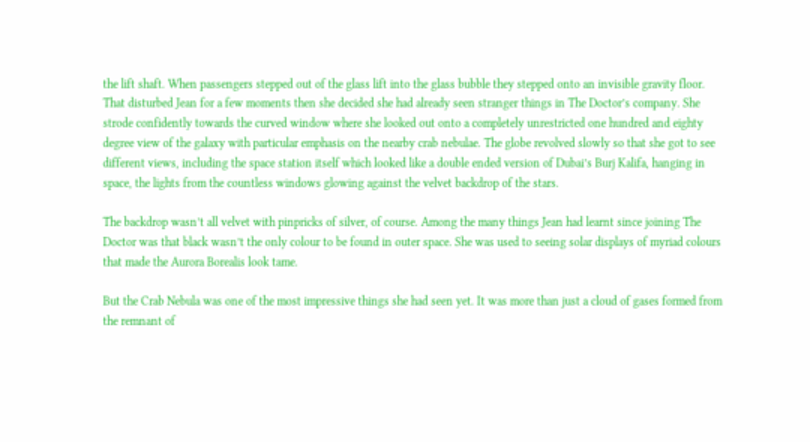the lift shaft. When passengers stepped out of the glass lift into the glass bubble they stepped onto an invisible gravity floor. That disturbed Jean for a few moments then she decided she had already seen stranger things in The Doctor’s company. She strode confidently towards the curved window where she looked out onto a completely unrestricted one hundred and eighty degree view of the galaxy with particular emphasis on the nearby crab nebulae. The globe revolved slowly so that she got to see different views, including the space station itself which looked like a double ended version of Dubai’s Burj Kalifa, hanging in space, the lights from the countless windows glowing against the velvet backdrop of the stars.

The backdrop wasn’t all velvet with pinpricks of silver, of course. Among the many things Jean had learnt since joining The Doctor was that black wasn’t the only colour to be found in outer space. She was used to seeing solar displays of myriad colours that made the Aurora Borealis look tame.

But the Crab Nebula was one of the most impressive things she had seen yet. It was more than just a cloud of gases formed from the remnant of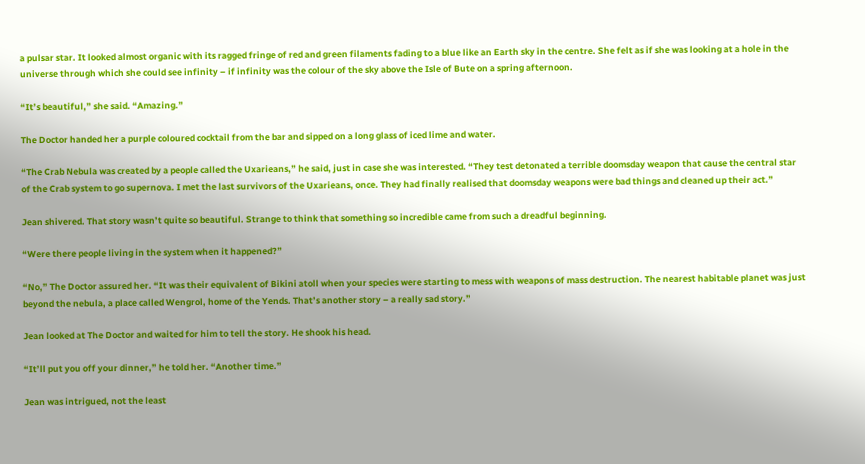a pulsar star. It looked almost organic with its ragged fringe of red and green filaments fading to a blue like an Earth sky in the centre. She felt as if she was looking at a hole in the universe through which she could see infinity – if infinity was the colour of the sky above the Isle of Bute on a spring afternoon.

“It’s beautiful,” she said. “Amazing.”

The Doctor handed her a purple coloured cocktail from the bar and sipped on a long glass of iced lime and water.

“The Crab Nebula was created by a people called the Uxarieans,” he said, just in case she was interested. “They test detonated a terrible doomsday weapon that cause the central star of the Crab system to go supernova. I met the last survivors of the Uxarieans, once. They had finally realised that doomsday weapons were bad things and cleaned up their act.”

Jean shivered. That story wasn’t quite so beautiful. Strange to think that something so incredible came from such a dreadful beginning.

“Were there people living in the system when it happened?”

“No,” The Doctor assured her. “It was their equivalent of Bikini atoll when your species were starting to mess with weapons of mass destruction. The nearest habitable planet was just beyond the nebula, a place called Wengrol, home of the Yends. That’s another story – a really sad story.”

Jean looked at The Doctor and waited for him to tell the story. He shook his head.

“It’ll put you off your dinner,” he told her. “Another time.”

Jean was intrigued, not the least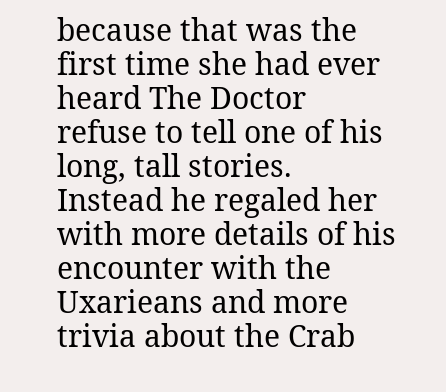because that was the first time she had ever heard The Doctor refuse to tell one of his long, tall stories. Instead he regaled her with more details of his encounter with the Uxarieans and more trivia about the Crab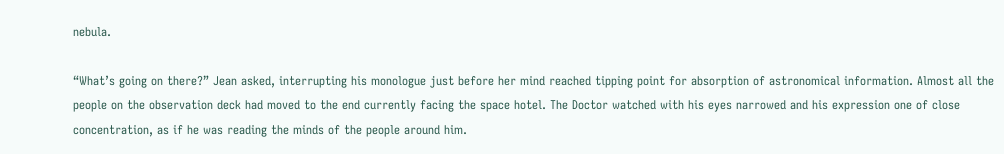nebula.

“What’s going on there?” Jean asked, interrupting his monologue just before her mind reached tipping point for absorption of astronomical information. Almost all the people on the observation deck had moved to the end currently facing the space hotel. The Doctor watched with his eyes narrowed and his expression one of close concentration, as if he was reading the minds of the people around him.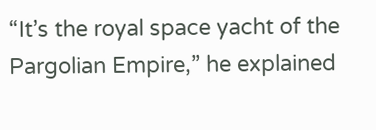“It’s the royal space yacht of the Pargolian Empire,” he explained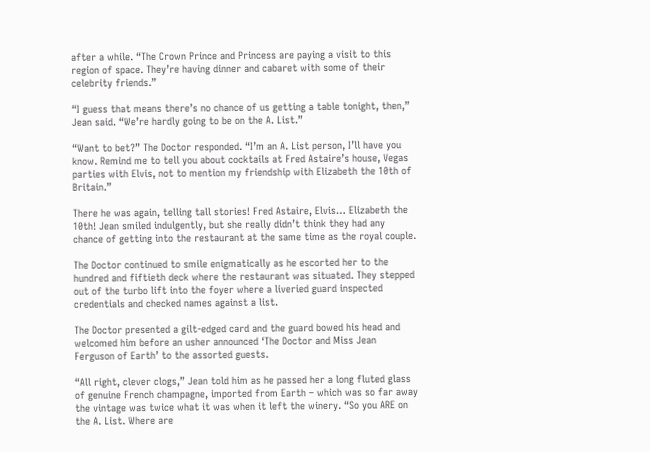after a while. “The Crown Prince and Princess are paying a visit to this region of space. They’re having dinner and cabaret with some of their celebrity friends.”

“I guess that means there’s no chance of us getting a table tonight, then,” Jean said. “We’re hardly going to be on the A. List.”

“Want to bet?” The Doctor responded. “I’m an A. List person, I’ll have you know. Remind me to tell you about cocktails at Fred Astaire’s house, Vegas parties with Elvis, not to mention my friendship with Elizabeth the 10th of Britain.”

There he was again, telling tall stories! Fred Astaire, Elvis… Elizabeth the 10th! Jean smiled indulgently, but she really didn’t think they had any chance of getting into the restaurant at the same time as the royal couple.

The Doctor continued to smile enigmatically as he escorted her to the hundred and fiftieth deck where the restaurant was situated. They stepped out of the turbo lift into the foyer where a liveried guard inspected credentials and checked names against a list.

The Doctor presented a gilt-edged card and the guard bowed his head and welcomed him before an usher announced ‘The Doctor and Miss Jean Ferguson of Earth’ to the assorted guests.

“All right, clever clogs,” Jean told him as he passed her a long fluted glass of genuine French champagne, imported from Earth – which was so far away the vintage was twice what it was when it left the winery. “So you ARE on the A. List. Where are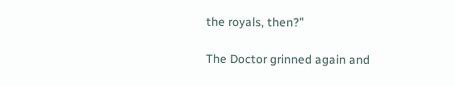the royals, then?”

The Doctor grinned again and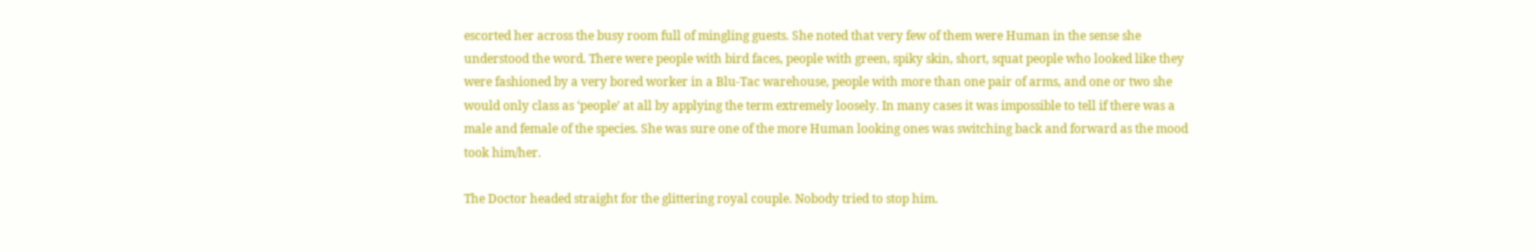escorted her across the busy room full of mingling guests. She noted that very few of them were Human in the sense she understood the word. There were people with bird faces, people with green, spiky skin, short, squat people who looked like they were fashioned by a very bored worker in a Blu-Tac warehouse, people with more than one pair of arms, and one or two she would only class as ‘people’ at all by applying the term extremely loosely. In many cases it was impossible to tell if there was a male and female of the species. She was sure one of the more Human looking ones was switching back and forward as the mood took him/her.

The Doctor headed straight for the glittering royal couple. Nobody tried to stop him.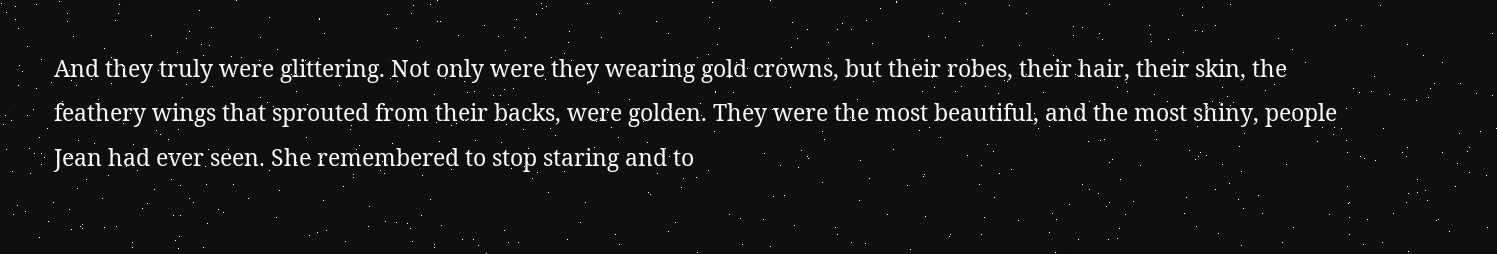And they truly were glittering. Not only were they wearing gold crowns, but their robes, their hair, their skin, the feathery wings that sprouted from their backs, were golden. They were the most beautiful, and the most shiny, people Jean had ever seen. She remembered to stop staring and to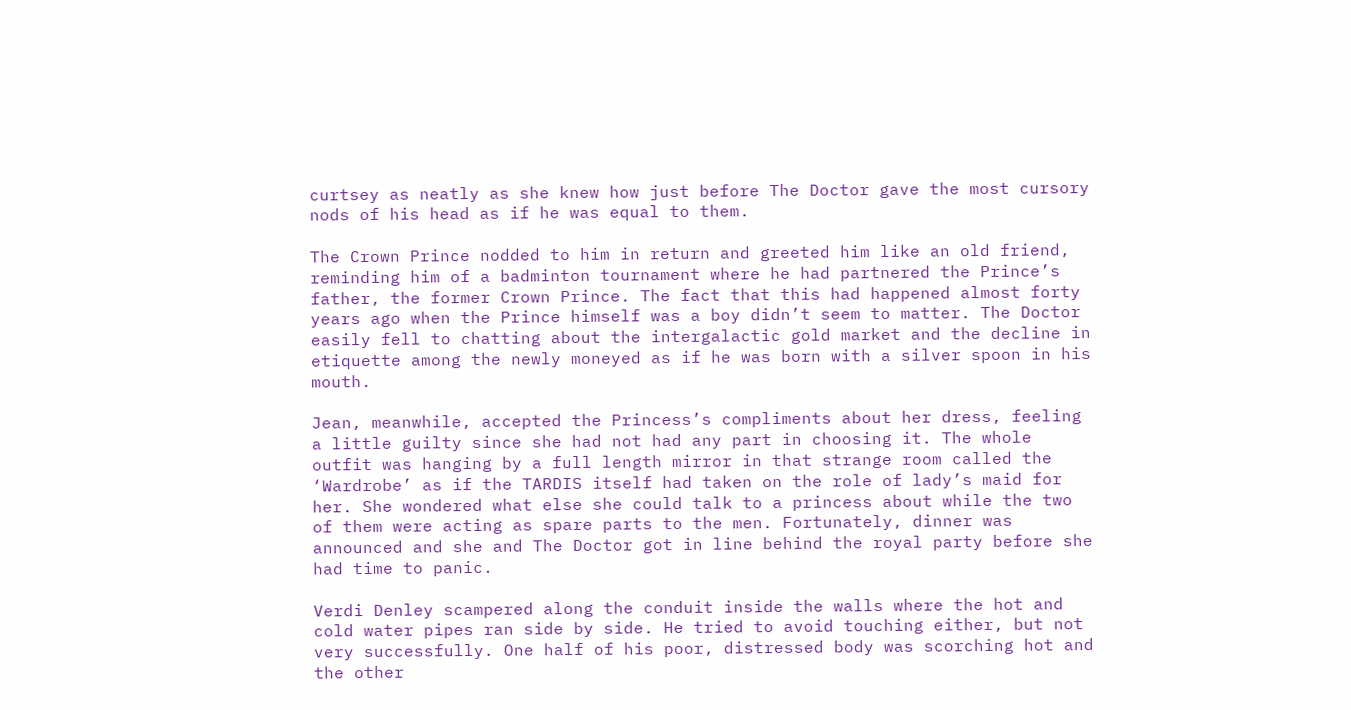curtsey as neatly as she knew how just before The Doctor gave the most cursory nods of his head as if he was equal to them.

The Crown Prince nodded to him in return and greeted him like an old friend, reminding him of a badminton tournament where he had partnered the Prince’s father, the former Crown Prince. The fact that this had happened almost forty years ago when the Prince himself was a boy didn’t seem to matter. The Doctor easily fell to chatting about the intergalactic gold market and the decline in etiquette among the newly moneyed as if he was born with a silver spoon in his mouth.

Jean, meanwhile, accepted the Princess’s compliments about her dress, feeling a little guilty since she had not had any part in choosing it. The whole outfit was hanging by a full length mirror in that strange room called the ‘Wardrobe’ as if the TARDIS itself had taken on the role of lady’s maid for her. She wondered what else she could talk to a princess about while the two of them were acting as spare parts to the men. Fortunately, dinner was announced and she and The Doctor got in line behind the royal party before she had time to panic.

Verdi Denley scampered along the conduit inside the walls where the hot and cold water pipes ran side by side. He tried to avoid touching either, but not very successfully. One half of his poor, distressed body was scorching hot and the other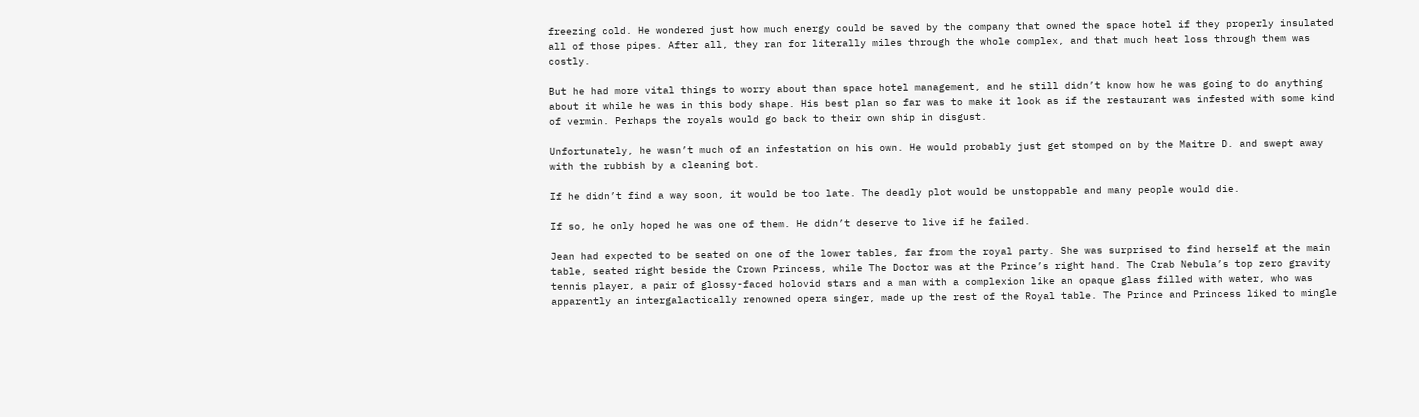freezing cold. He wondered just how much energy could be saved by the company that owned the space hotel if they properly insulated all of those pipes. After all, they ran for literally miles through the whole complex, and that much heat loss through them was costly.

But he had more vital things to worry about than space hotel management, and he still didn’t know how he was going to do anything about it while he was in this body shape. His best plan so far was to make it look as if the restaurant was infested with some kind of vermin. Perhaps the royals would go back to their own ship in disgust.

Unfortunately, he wasn’t much of an infestation on his own. He would probably just get stomped on by the Maitre D. and swept away with the rubbish by a cleaning bot.

If he didn’t find a way soon, it would be too late. The deadly plot would be unstoppable and many people would die.

If so, he only hoped he was one of them. He didn’t deserve to live if he failed.

Jean had expected to be seated on one of the lower tables, far from the royal party. She was surprised to find herself at the main table, seated right beside the Crown Princess, while The Doctor was at the Prince’s right hand. The Crab Nebula’s top zero gravity tennis player, a pair of glossy-faced holovid stars and a man with a complexion like an opaque glass filled with water, who was apparently an intergalactically renowned opera singer, made up the rest of the Royal table. The Prince and Princess liked to mingle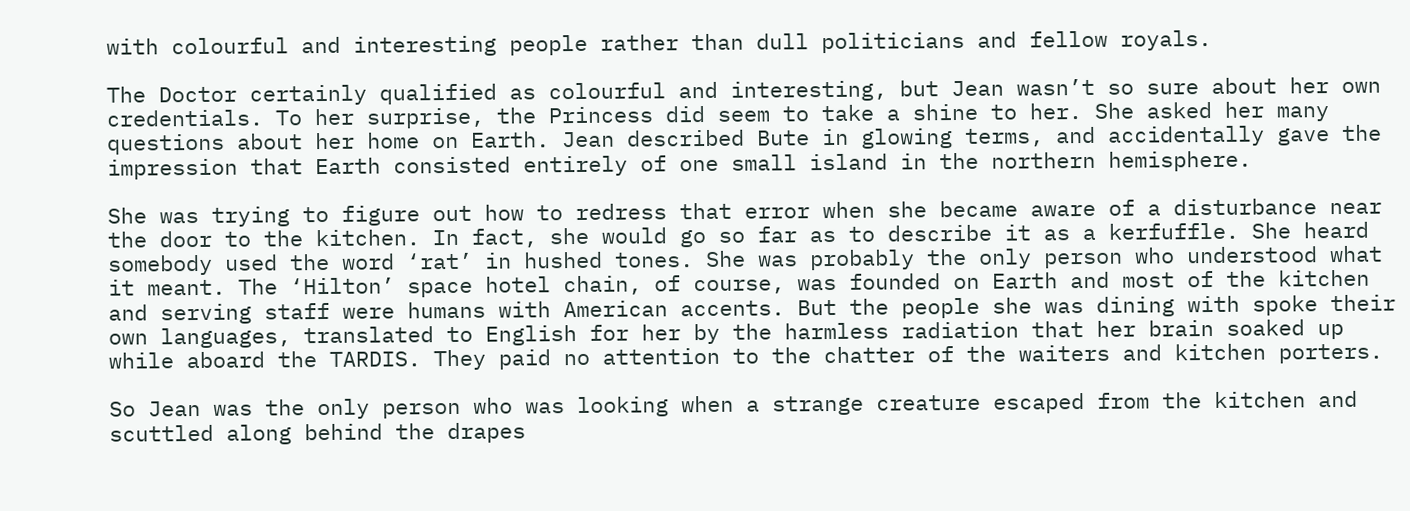with colourful and interesting people rather than dull politicians and fellow royals.

The Doctor certainly qualified as colourful and interesting, but Jean wasn’t so sure about her own credentials. To her surprise, the Princess did seem to take a shine to her. She asked her many questions about her home on Earth. Jean described Bute in glowing terms, and accidentally gave the impression that Earth consisted entirely of one small island in the northern hemisphere.

She was trying to figure out how to redress that error when she became aware of a disturbance near the door to the kitchen. In fact, she would go so far as to describe it as a kerfuffle. She heard somebody used the word ‘rat’ in hushed tones. She was probably the only person who understood what it meant. The ‘Hilton’ space hotel chain, of course, was founded on Earth and most of the kitchen and serving staff were humans with American accents. But the people she was dining with spoke their own languages, translated to English for her by the harmless radiation that her brain soaked up while aboard the TARDIS. They paid no attention to the chatter of the waiters and kitchen porters.

So Jean was the only person who was looking when a strange creature escaped from the kitchen and scuttled along behind the drapes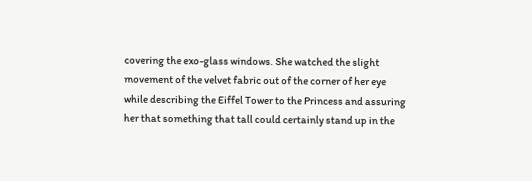covering the exo-glass windows. She watched the slight movement of the velvet fabric out of the corner of her eye while describing the Eiffel Tower to the Princess and assuring her that something that tall could certainly stand up in the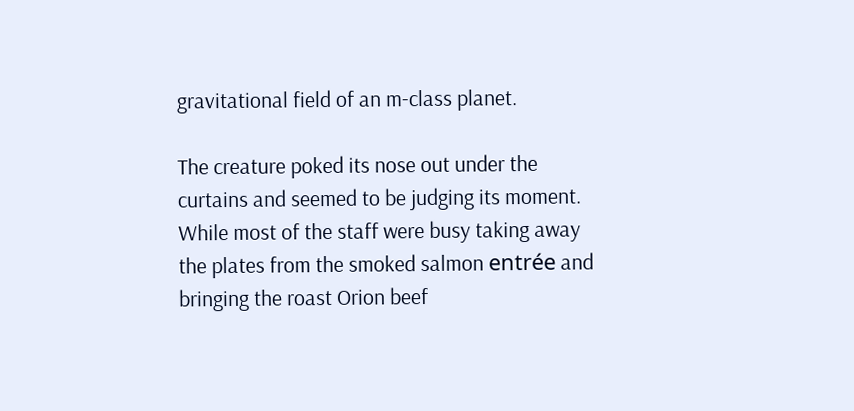gravitational field of an m-class planet.

The creature poked its nose out under the curtains and seemed to be judging its moment. While most of the staff were busy taking away the plates from the smoked salmon entrée and bringing the roast Orion beef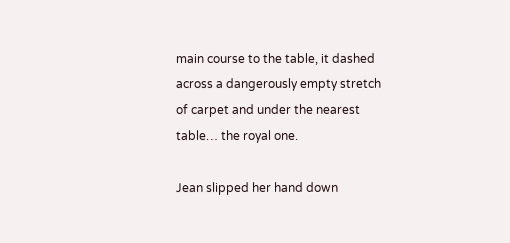main course to the table, it dashed across a dangerously empty stretch of carpet and under the nearest table… the royal one.

Jean slipped her hand down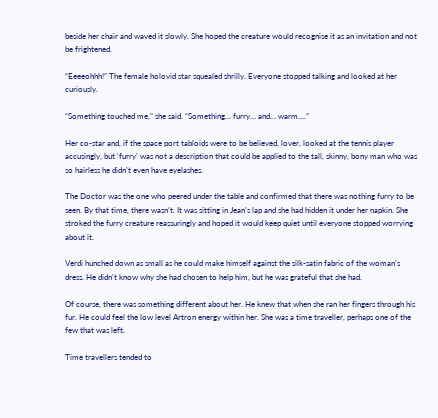beside her chair and waved it slowly. She hoped the creature would recognise it as an invitation and not be frightened.

“Eeeeohhh!” The female holovid star squealed shrilly. Everyone stopped talking and looked at her curiously.

“Something touched me,” she said. “Something… furry… and… warm….”

Her co-star and, if the space port tabloids were to be believed, lover, looked at the tennis player accusingly, but ‘furry’ was not a description that could be applied to the tall, skinny, bony man who was so hairless he didn’t even have eyelashes.

The Doctor was the one who peered under the table and confirmed that there was nothing furry to be seen. By that time, there wasn’t. It was sitting in Jean’s lap and she had hidden it under her napkin. She stroked the furry creature reassuringly and hoped it would keep quiet until everyone stopped worrying about it.

Verdi hunched down as small as he could make himself against the silk-satin fabric of the woman’s dress. He didn’t know why she had chosen to help him, but he was grateful that she had.

Of course, there was something different about her. He knew that when she ran her fingers through his fur. He could feel the low level Artron energy within her. She was a time traveller, perhaps one of the few that was left.

Time travellers tended to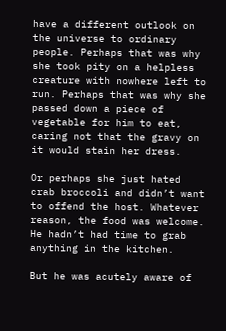have a different outlook on the universe to ordinary people. Perhaps that was why she took pity on a helpless creature with nowhere left to run. Perhaps that was why she passed down a piece of vegetable for him to eat, caring not that the gravy on it would stain her dress.

Or perhaps she just hated crab broccoli and didn’t want to offend the host. Whatever reason, the food was welcome. He hadn’t had time to grab anything in the kitchen.

But he was acutely aware of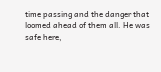time passing and the danger that loomed ahead of them all. He was safe here,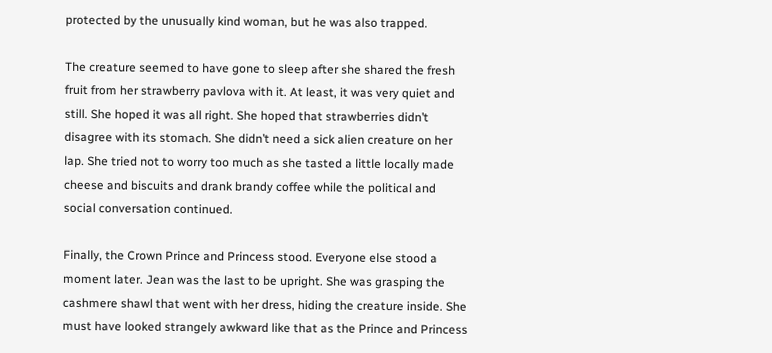protected by the unusually kind woman, but he was also trapped.

The creature seemed to have gone to sleep after she shared the fresh fruit from her strawberry pavlova with it. At least, it was very quiet and still. She hoped it was all right. She hoped that strawberries didn’t disagree with its stomach. She didn’t need a sick alien creature on her lap. She tried not to worry too much as she tasted a little locally made cheese and biscuits and drank brandy coffee while the political and social conversation continued.

Finally, the Crown Prince and Princess stood. Everyone else stood a moment later. Jean was the last to be upright. She was grasping the cashmere shawl that went with her dress, hiding the creature inside. She must have looked strangely awkward like that as the Prince and Princess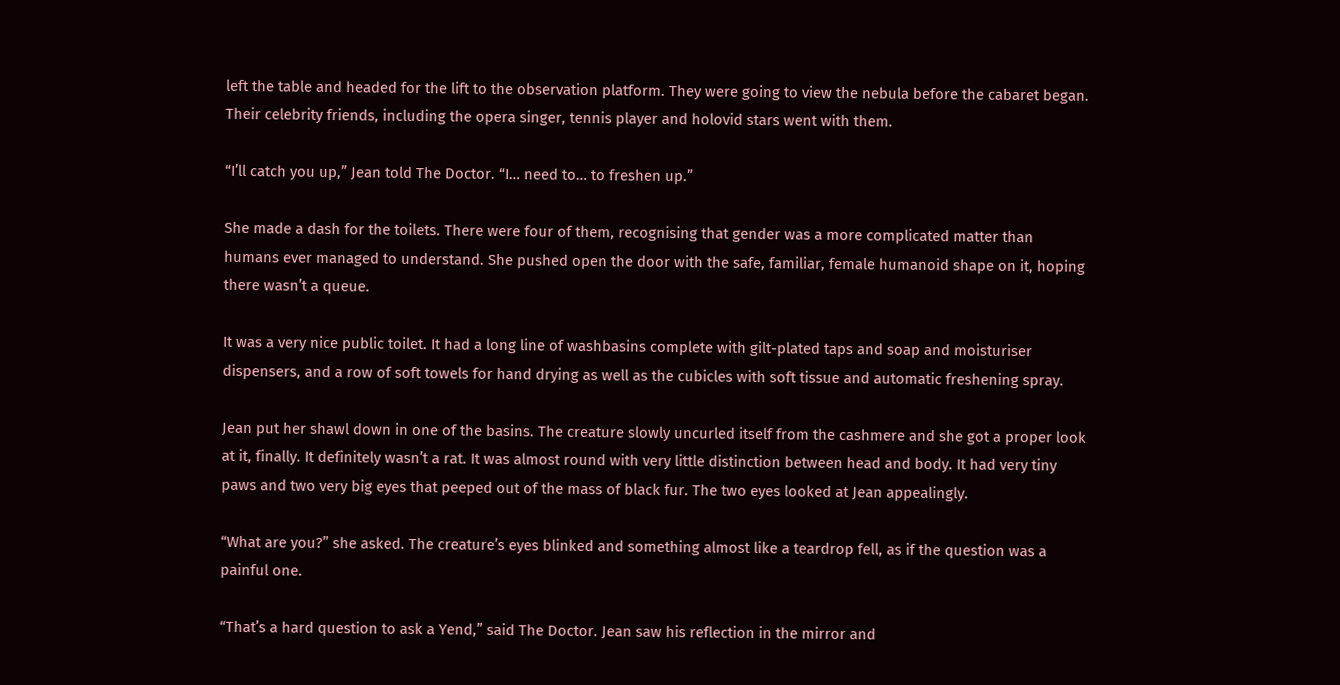left the table and headed for the lift to the observation platform. They were going to view the nebula before the cabaret began. Their celebrity friends, including the opera singer, tennis player and holovid stars went with them.

“I’ll catch you up,” Jean told The Doctor. “I… need to… to freshen up.”

She made a dash for the toilets. There were four of them, recognising that gender was a more complicated matter than humans ever managed to understand. She pushed open the door with the safe, familiar, female humanoid shape on it, hoping there wasn’t a queue.

It was a very nice public toilet. It had a long line of washbasins complete with gilt-plated taps and soap and moisturiser dispensers, and a row of soft towels for hand drying as well as the cubicles with soft tissue and automatic freshening spray.

Jean put her shawl down in one of the basins. The creature slowly uncurled itself from the cashmere and she got a proper look at it, finally. It definitely wasn’t a rat. It was almost round with very little distinction between head and body. It had very tiny paws and two very big eyes that peeped out of the mass of black fur. The two eyes looked at Jean appealingly.

“What are you?” she asked. The creature’s eyes blinked and something almost like a teardrop fell, as if the question was a painful one.

“That’s a hard question to ask a Yend,” said The Doctor. Jean saw his reflection in the mirror and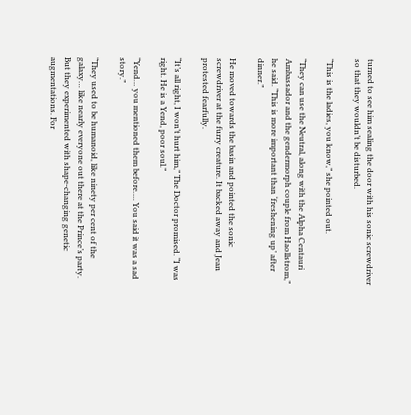turned to see him sealing the door with his sonic screwdriver so that they wouldn’t be disturbed.

“This is the ladies, you know,” she pointed out.

“They can use the Neutral, along with the Alpha Centauri Ambassador and the gendermorph couple from Haollstrom,” he said. “This is more important than ‘freshening up’ after dinner.”

He moved towards the basin and pointed the sonic screwdriver at the furry creature. It backed away and Jean protested fearfully.

“It’s all right, I won’t hurt him,” The Doctor promised. “I was right. He is a Yend, poor soul.”

“Yend… you mentioned them before…. You said it was a sad story.”

“They used to be humanoid, like ninety per cent of the galaxy… like nearly everyone out there at the Prince’s party. But they experimented with shape-changing genetic augmentations. For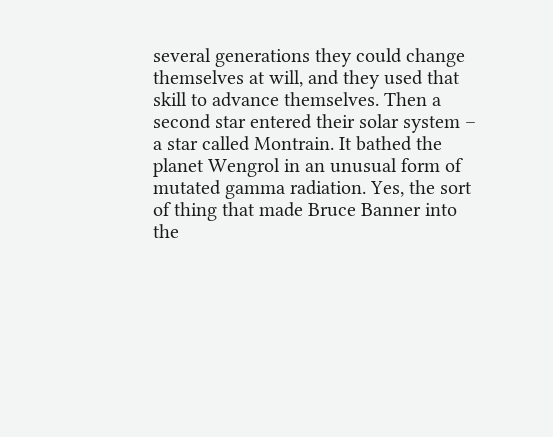several generations they could change themselves at will, and they used that skill to advance themselves. Then a second star entered their solar system – a star called Montrain. It bathed the planet Wengrol in an unusual form of mutated gamma radiation. Yes, the sort of thing that made Bruce Banner into the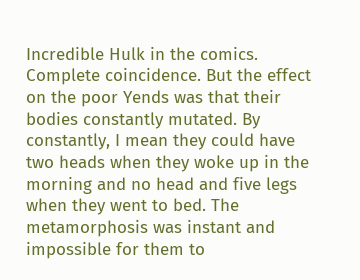Incredible Hulk in the comics. Complete coincidence. But the effect on the poor Yends was that their bodies constantly mutated. By constantly, I mean they could have two heads when they woke up in the morning and no head and five legs when they went to bed. The metamorphosis was instant and impossible for them to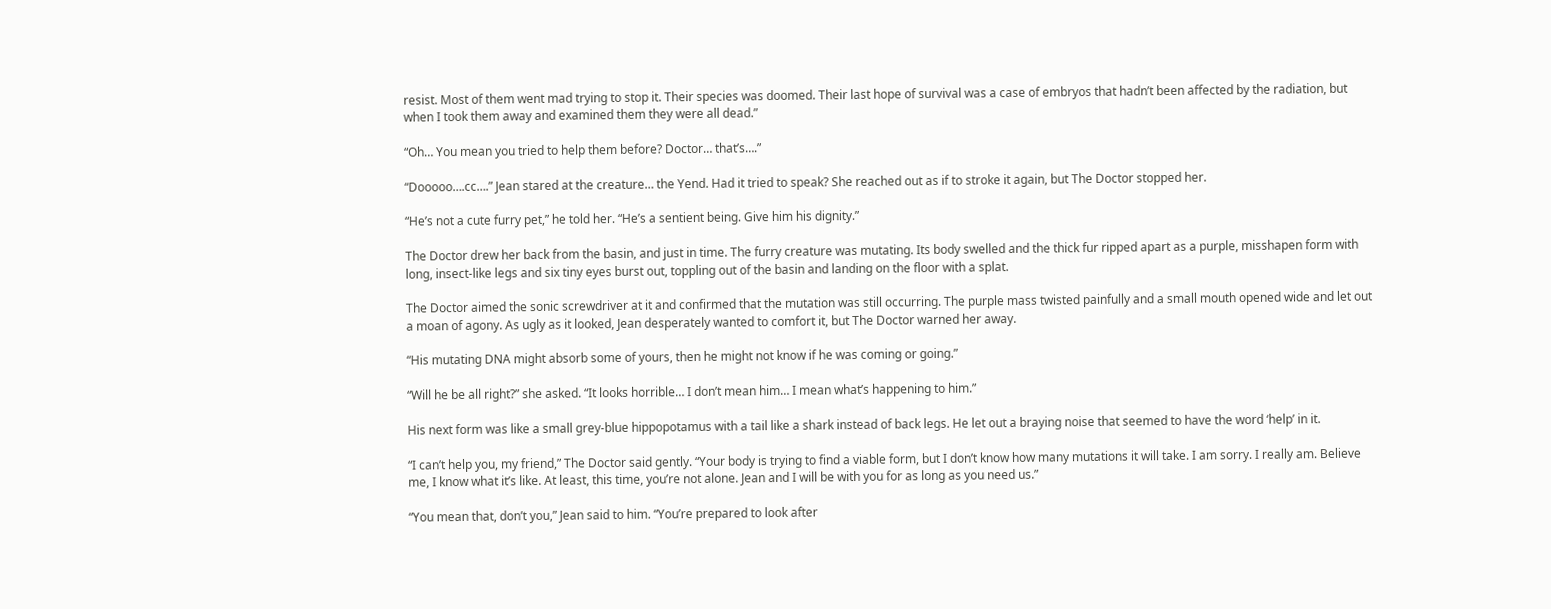resist. Most of them went mad trying to stop it. Their species was doomed. Their last hope of survival was a case of embryos that hadn’t been affected by the radiation, but when I took them away and examined them they were all dead.”

“Oh… You mean you tried to help them before? Doctor… that’s….”

“Dooooo….cc….” Jean stared at the creature… the Yend. Had it tried to speak? She reached out as if to stroke it again, but The Doctor stopped her.

“He’s not a cute furry pet,” he told her. “He’s a sentient being. Give him his dignity.”

The Doctor drew her back from the basin, and just in time. The furry creature was mutating. Its body swelled and the thick fur ripped apart as a purple, misshapen form with long, insect-like legs and six tiny eyes burst out, toppling out of the basin and landing on the floor with a splat.

The Doctor aimed the sonic screwdriver at it and confirmed that the mutation was still occurring. The purple mass twisted painfully and a small mouth opened wide and let out a moan of agony. As ugly as it looked, Jean desperately wanted to comfort it, but The Doctor warned her away.

“His mutating DNA might absorb some of yours, then he might not know if he was coming or going.”

“Will he be all right?” she asked. “It looks horrible… I don’t mean him… I mean what’s happening to him.”

His next form was like a small grey-blue hippopotamus with a tail like a shark instead of back legs. He let out a braying noise that seemed to have the word ‘help’ in it.

“I can’t help you, my friend,” The Doctor said gently. “Your body is trying to find a viable form, but I don’t know how many mutations it will take. I am sorry. I really am. Believe me, I know what it’s like. At least, this time, you’re not alone. Jean and I will be with you for as long as you need us.”

“You mean that, don’t you,” Jean said to him. “You’re prepared to look after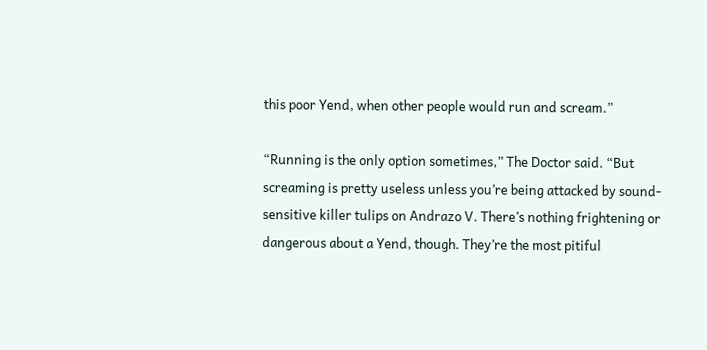this poor Yend, when other people would run and scream.”

“Running is the only option sometimes,” The Doctor said. “But screaming is pretty useless unless you’re being attacked by sound-sensitive killer tulips on Andrazo V. There’s nothing frightening or dangerous about a Yend, though. They’re the most pitiful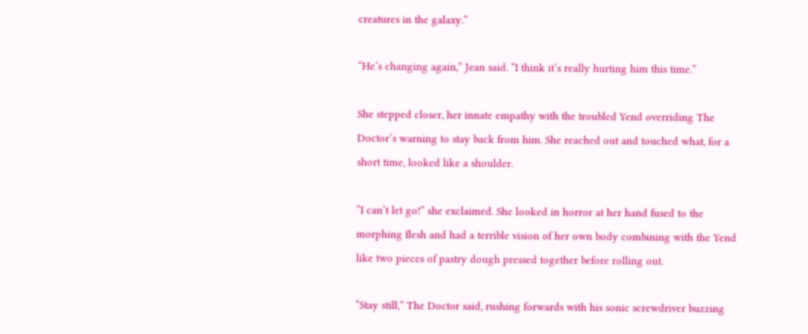creatures in the galaxy.”

“He’s changing again,” Jean said. “I think it’s really hurting him this time.”

She stepped closer, her innate empathy with the troubled Yend overriding The Doctor’s warning to stay back from him. She reached out and touched what, for a short time, looked like a shoulder.

“I can’t let go!” she exclaimed. She looked in horror at her hand fused to the morphing flesh and had a terrible vision of her own body combining with the Yend like two pieces of pastry dough pressed together before rolling out.

“Stay still,” The Doctor said, rushing forwards with his sonic screwdriver buzzing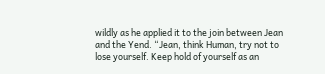wildly as he applied it to the join between Jean and the Yend. “Jean, think Human, try not to lose yourself. Keep hold of yourself as an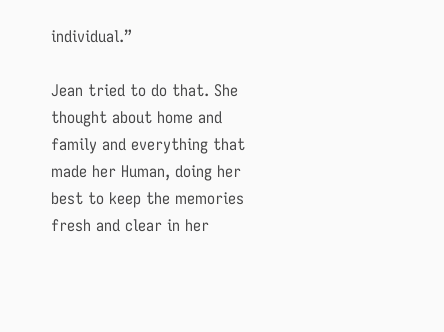individual.”

Jean tried to do that. She thought about home and family and everything that made her Human, doing her best to keep the memories fresh and clear in her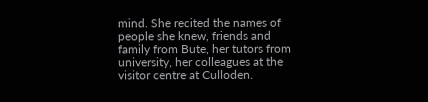mind. She recited the names of people she knew, friends and family from Bute, her tutors from university, her colleagues at the visitor centre at Culloden.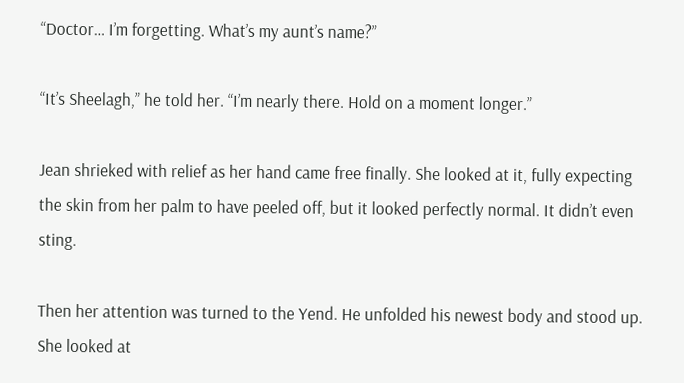“Doctor… I’m forgetting. What’s my aunt’s name?”

“It’s Sheelagh,” he told her. “I’m nearly there. Hold on a moment longer.”

Jean shrieked with relief as her hand came free finally. She looked at it, fully expecting the skin from her palm to have peeled off, but it looked perfectly normal. It didn’t even sting.

Then her attention was turned to the Yend. He unfolded his newest body and stood up. She looked at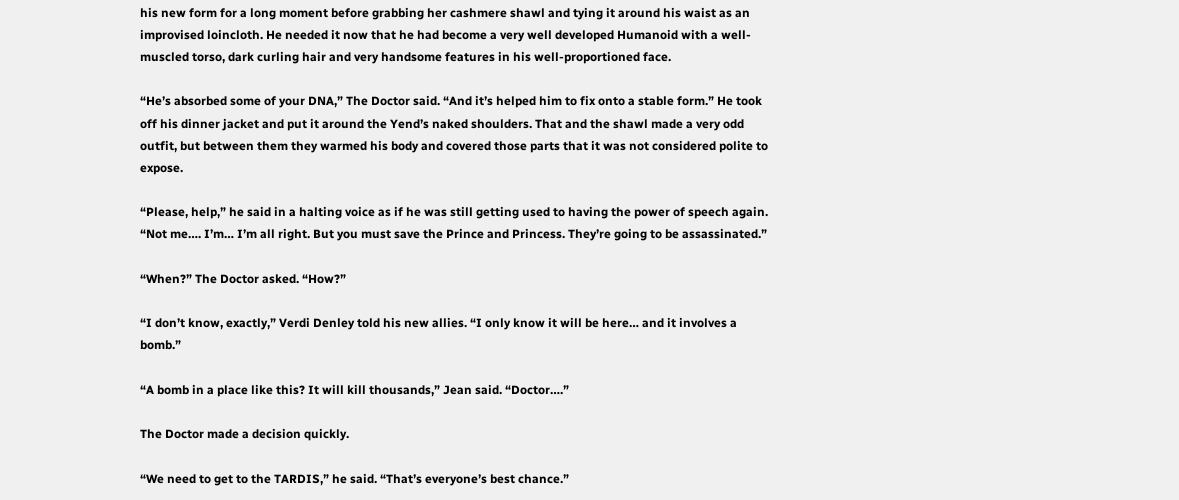his new form for a long moment before grabbing her cashmere shawl and tying it around his waist as an improvised loincloth. He needed it now that he had become a very well developed Humanoid with a well-muscled torso, dark curling hair and very handsome features in his well-proportioned face.

“He’s absorbed some of your DNA,” The Doctor said. “And it’s helped him to fix onto a stable form.” He took off his dinner jacket and put it around the Yend’s naked shoulders. That and the shawl made a very odd outfit, but between them they warmed his body and covered those parts that it was not considered polite to expose.

“Please, help,” he said in a halting voice as if he was still getting used to having the power of speech again. “Not me…. I’m… I’m all right. But you must save the Prince and Princess. They’re going to be assassinated.”

“When?” The Doctor asked. “How?”

“I don’t know, exactly,” Verdi Denley told his new allies. “I only know it will be here… and it involves a bomb.”

“A bomb in a place like this? It will kill thousands,” Jean said. “Doctor….”

The Doctor made a decision quickly.

“We need to get to the TARDIS,” he said. “That’s everyone’s best chance.”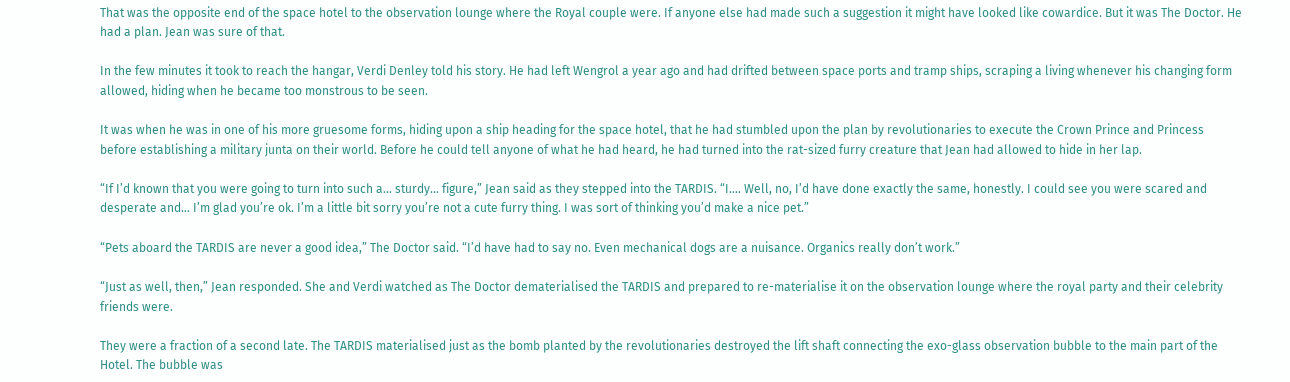That was the opposite end of the space hotel to the observation lounge where the Royal couple were. If anyone else had made such a suggestion it might have looked like cowardice. But it was The Doctor. He had a plan. Jean was sure of that.

In the few minutes it took to reach the hangar, Verdi Denley told his story. He had left Wengrol a year ago and had drifted between space ports and tramp ships, scraping a living whenever his changing form allowed, hiding when he became too monstrous to be seen.

It was when he was in one of his more gruesome forms, hiding upon a ship heading for the space hotel, that he had stumbled upon the plan by revolutionaries to execute the Crown Prince and Princess before establishing a military junta on their world. Before he could tell anyone of what he had heard, he had turned into the rat-sized furry creature that Jean had allowed to hide in her lap.

“If I’d known that you were going to turn into such a… sturdy… figure,” Jean said as they stepped into the TARDIS. “I…. Well, no, I’d have done exactly the same, honestly. I could see you were scared and desperate and… I’m glad you’re ok. I’m a little bit sorry you’re not a cute furry thing. I was sort of thinking you’d make a nice pet.”

“Pets aboard the TARDIS are never a good idea,” The Doctor said. “I’d have had to say no. Even mechanical dogs are a nuisance. Organics really don’t work.”

“Just as well, then,” Jean responded. She and Verdi watched as The Doctor dematerialised the TARDIS and prepared to re-materialise it on the observation lounge where the royal party and their celebrity friends were.

They were a fraction of a second late. The TARDIS materialised just as the bomb planted by the revolutionaries destroyed the lift shaft connecting the exo-glass observation bubble to the main part of the Hotel. The bubble was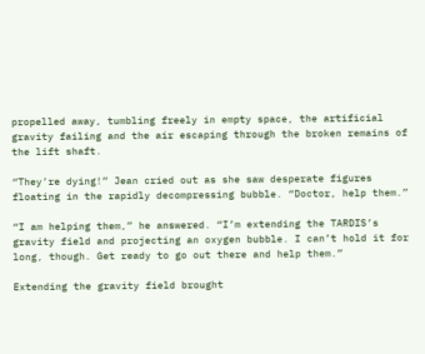propelled away, tumbling freely in empty space, the artificial gravity failing and the air escaping through the broken remains of the lift shaft.

“They’re dying!” Jean cried out as she saw desperate figures floating in the rapidly decompressing bubble. “Doctor, help them.”

“I am helping them,” he answered. “I’m extending the TARDIS’s gravity field and projecting an oxygen bubble. I can’t hold it for long, though. Get ready to go out there and help them.”

Extending the gravity field brought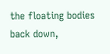the floating bodies back down,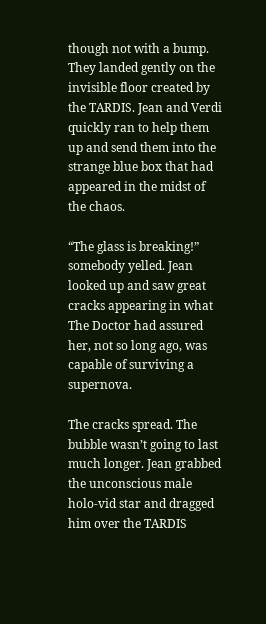though not with a bump. They landed gently on the invisible floor created by the TARDIS. Jean and Verdi quickly ran to help them up and send them into the strange blue box that had appeared in the midst of the chaos.

“The glass is breaking!” somebody yelled. Jean looked up and saw great cracks appearing in what The Doctor had assured her, not so long ago, was capable of surviving a supernova.

The cracks spread. The bubble wasn’t going to last much longer. Jean grabbed the unconscious male holo-vid star and dragged him over the TARDIS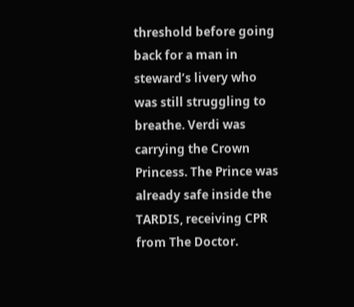threshold before going back for a man in steward’s livery who was still struggling to breathe. Verdi was carrying the Crown Princess. The Prince was already safe inside the TARDIS, receiving CPR from The Doctor.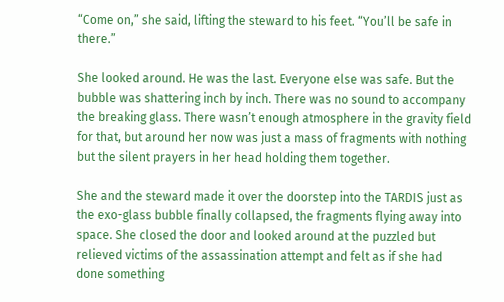“Come on,” she said, lifting the steward to his feet. “You’ll be safe in there.”

She looked around. He was the last. Everyone else was safe. But the bubble was shattering inch by inch. There was no sound to accompany the breaking glass. There wasn’t enough atmosphere in the gravity field for that, but around her now was just a mass of fragments with nothing but the silent prayers in her head holding them together.

She and the steward made it over the doorstep into the TARDIS just as the exo-glass bubble finally collapsed, the fragments flying away into space. She closed the door and looked around at the puzzled but relieved victims of the assassination attempt and felt as if she had done something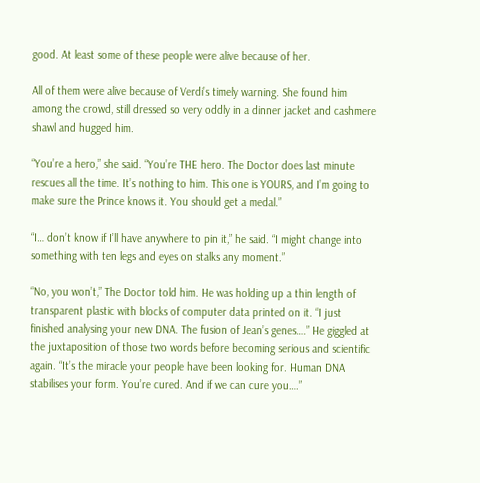good. At least some of these people were alive because of her.

All of them were alive because of Verdi’s timely warning. She found him among the crowd, still dressed so very oddly in a dinner jacket and cashmere shawl and hugged him.

“You’re a hero,” she said. “You’re THE hero. The Doctor does last minute rescues all the time. It’s nothing to him. This one is YOURS, and I’m going to make sure the Prince knows it. You should get a medal.”

“I… don’t know if I’ll have anywhere to pin it,” he said. “I might change into something with ten legs and eyes on stalks any moment.”

“No, you won’t,” The Doctor told him. He was holding up a thin length of transparent plastic with blocks of computer data printed on it. “I just finished analysing your new DNA. The fusion of Jean’s genes….” He giggled at the juxtaposition of those two words before becoming serious and scientific again. “It’s the miracle your people have been looking for. Human DNA stabilises your form. You’re cured. And if we can cure you….”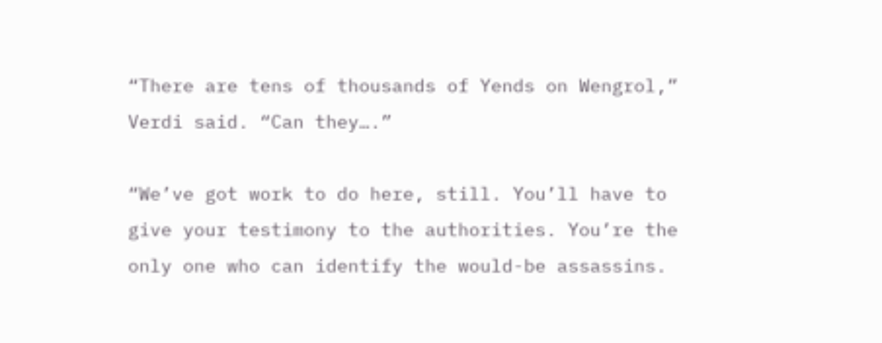“There are tens of thousands of Yends on Wengrol,” Verdi said. “Can they….”

“We’ve got work to do here, still. You’ll have to give your testimony to the authorities. You’re the only one who can identify the would-be assassins.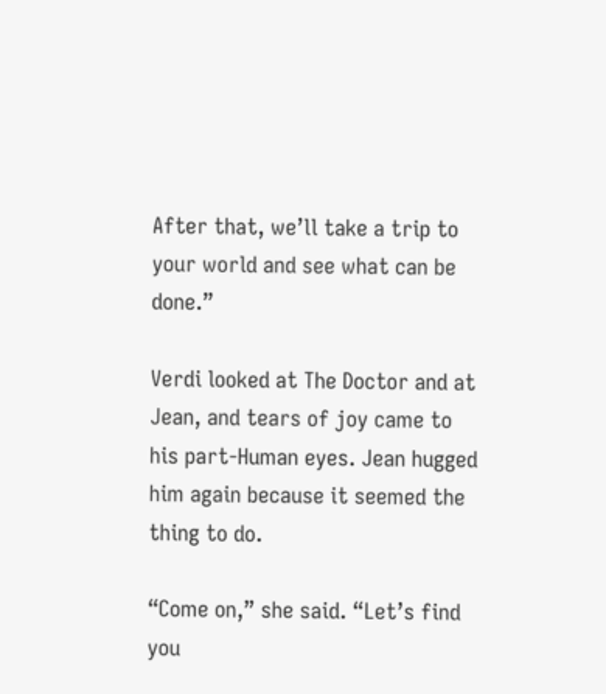After that, we’ll take a trip to your world and see what can be done.”

Verdi looked at The Doctor and at Jean, and tears of joy came to his part-Human eyes. Jean hugged him again because it seemed the thing to do.

“Come on,” she said. “Let’s find you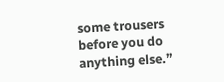some trousers before you do anything else.”